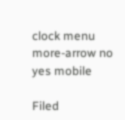clock menu more-arrow no yes mobile

Filed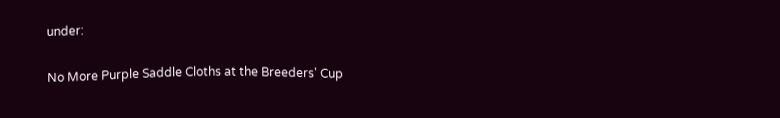under:

No More Purple Saddle Cloths at the Breeders' Cup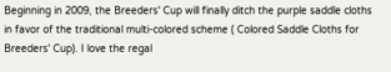Beginning in 2009, the Breeders' Cup will finally ditch the purple saddle cloths in favor of the traditional multi-colored scheme ( Colored Saddle Cloths for Breeders' Cup). I love the regal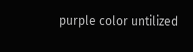purple color untilized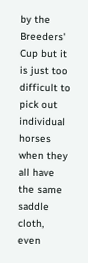by the Breeders' Cup but it is just too difficult to pick out individual horses when they all have the same saddle cloth, even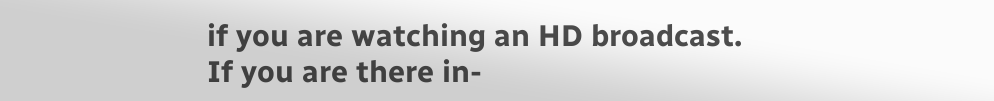if you are watching an HD broadcast. If you are there in-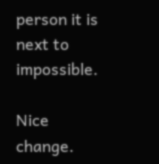person it is next to impossible.

Nice change.